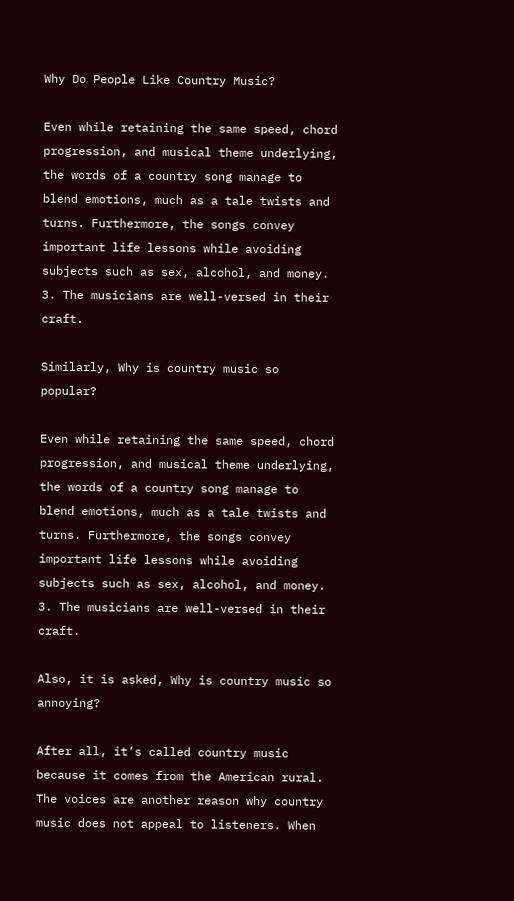Why Do People Like Country Music?

Even while retaining the same speed, chord progression, and musical theme underlying, the words of a country song manage to blend emotions, much as a tale twists and turns. Furthermore, the songs convey important life lessons while avoiding subjects such as sex, alcohol, and money. 3. The musicians are well-versed in their craft.

Similarly, Why is country music so popular?

Even while retaining the same speed, chord progression, and musical theme underlying, the words of a country song manage to blend emotions, much as a tale twists and turns. Furthermore, the songs convey important life lessons while avoiding subjects such as sex, alcohol, and money. 3. The musicians are well-versed in their craft.

Also, it is asked, Why is country music so annoying?

After all, it’s called country music because it comes from the American rural. The voices are another reason why country music does not appeal to listeners. When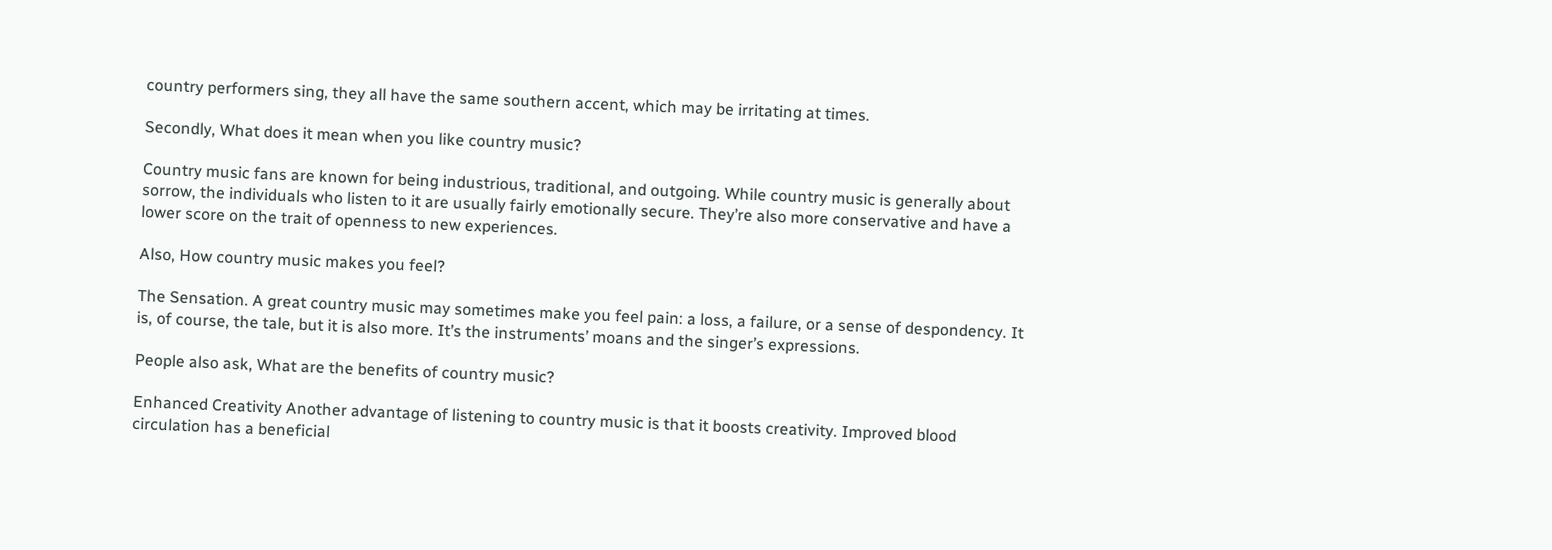country performers sing, they all have the same southern accent, which may be irritating at times.

Secondly, What does it mean when you like country music?

Country music fans are known for being industrious, traditional, and outgoing. While country music is generally about sorrow, the individuals who listen to it are usually fairly emotionally secure. They’re also more conservative and have a lower score on the trait of openness to new experiences.

Also, How country music makes you feel?

The Sensation. A great country music may sometimes make you feel pain: a loss, a failure, or a sense of despondency. It is, of course, the tale, but it is also more. It’s the instruments’ moans and the singer’s expressions.

People also ask, What are the benefits of country music?

Enhanced Creativity Another advantage of listening to country music is that it boosts creativity. Improved blood circulation has a beneficial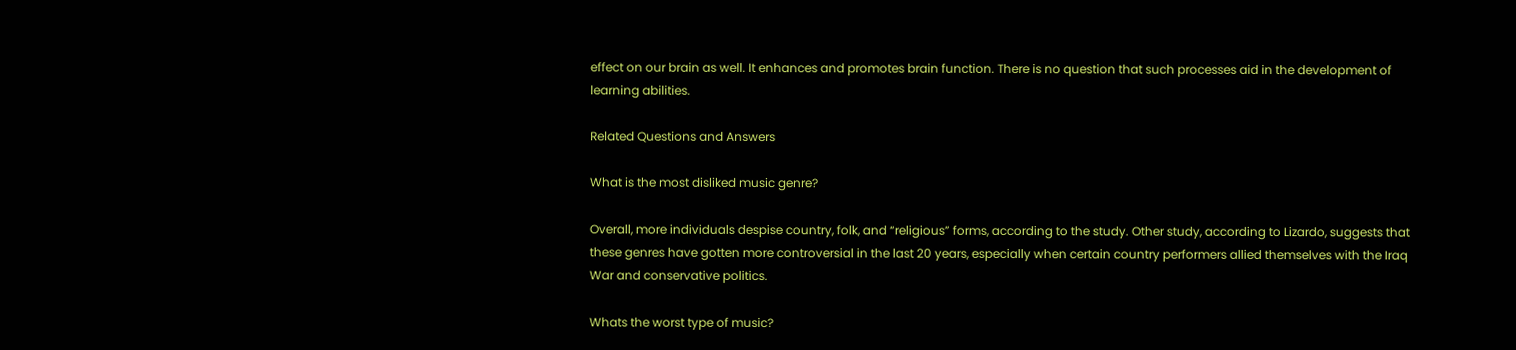effect on our brain as well. It enhances and promotes brain function. There is no question that such processes aid in the development of learning abilities.

Related Questions and Answers

What is the most disliked music genre?

Overall, more individuals despise country, folk, and “religious” forms, according to the study. Other study, according to Lizardo, suggests that these genres have gotten more controversial in the last 20 years, especially when certain country performers allied themselves with the Iraq War and conservative politics.

Whats the worst type of music?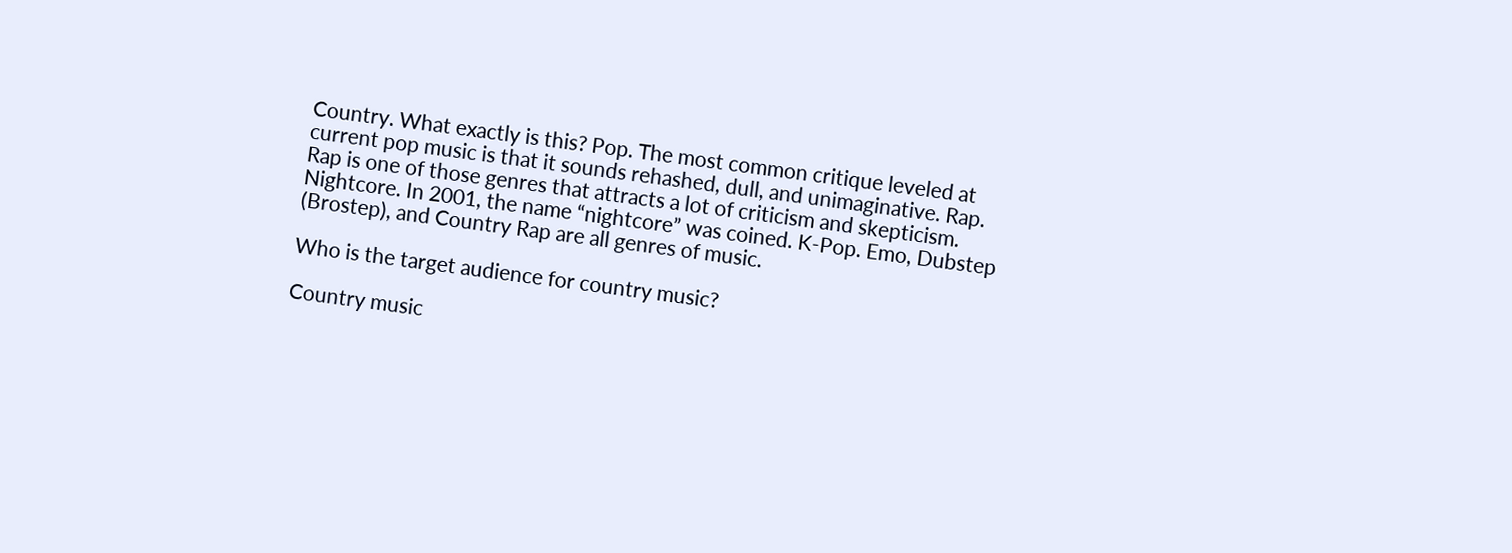Country. What exactly is this? Pop. The most common critique leveled at current pop music is that it sounds rehashed, dull, and unimaginative. Rap. Rap is one of those genres that attracts a lot of criticism and skepticism. Nightcore. In 2001, the name “nightcore” was coined. K-Pop. Emo, Dubstep (Brostep), and Country Rap are all genres of music.

Who is the target audience for country music?

Country music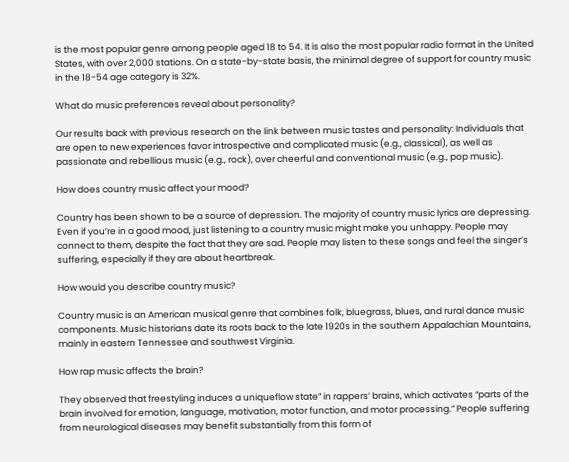is the most popular genre among people aged 18 to 54. It is also the most popular radio format in the United States, with over 2,000 stations. On a state-by-state basis, the minimal degree of support for country music in the 18-54 age category is 32%.

What do music preferences reveal about personality?

Our results back with previous research on the link between music tastes and personality: Individuals that are open to new experiences favor introspective and complicated music (e.g., classical), as well as passionate and rebellious music (e.g., rock), over cheerful and conventional music (e.g., pop music).

How does country music affect your mood?

Country has been shown to be a source of depression. The majority of country music lyrics are depressing. Even if you’re in a good mood, just listening to a country music might make you unhappy. People may connect to them, despite the fact that they are sad. People may listen to these songs and feel the singer’s suffering, especially if they are about heartbreak.

How would you describe country music?

Country music is an American musical genre that combines folk, bluegrass, blues, and rural dance music components. Music historians date its roots back to the late 1920s in the southern Appalachian Mountains, mainly in eastern Tennessee and southwest Virginia.

How rap music affects the brain?

They observed that freestyling induces a uniqueflow state” in rappers’ brains, which activates “parts of the brain involved for emotion, language, motivation, motor function, and motor processing.” People suffering from neurological diseases may benefit substantially from this form of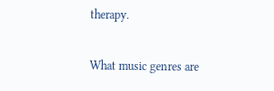therapy.

What music genres are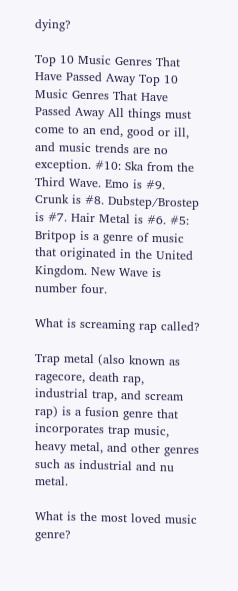dying?

Top 10 Music Genres That Have Passed Away Top 10 Music Genres That Have Passed Away All things must come to an end, good or ill, and music trends are no exception. #10: Ska from the Third Wave. Emo is #9. Crunk is #8. Dubstep/Brostep is #7. Hair Metal is #6. #5: Britpop is a genre of music that originated in the United Kingdom. New Wave is number four.

What is screaming rap called?

Trap metal (also known as ragecore, death rap, industrial trap, and scream rap) is a fusion genre that incorporates trap music, heavy metal, and other genres such as industrial and nu metal.

What is the most loved music genre?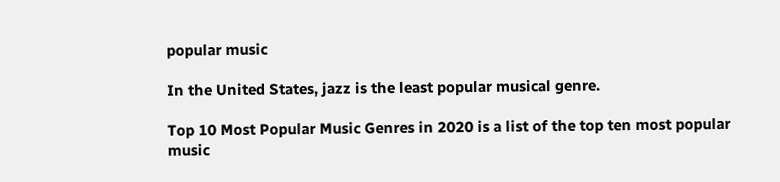popular music

In the United States, jazz is the least popular musical genre.

Top 10 Most Popular Music Genres in 2020 is a list of the top ten most popular music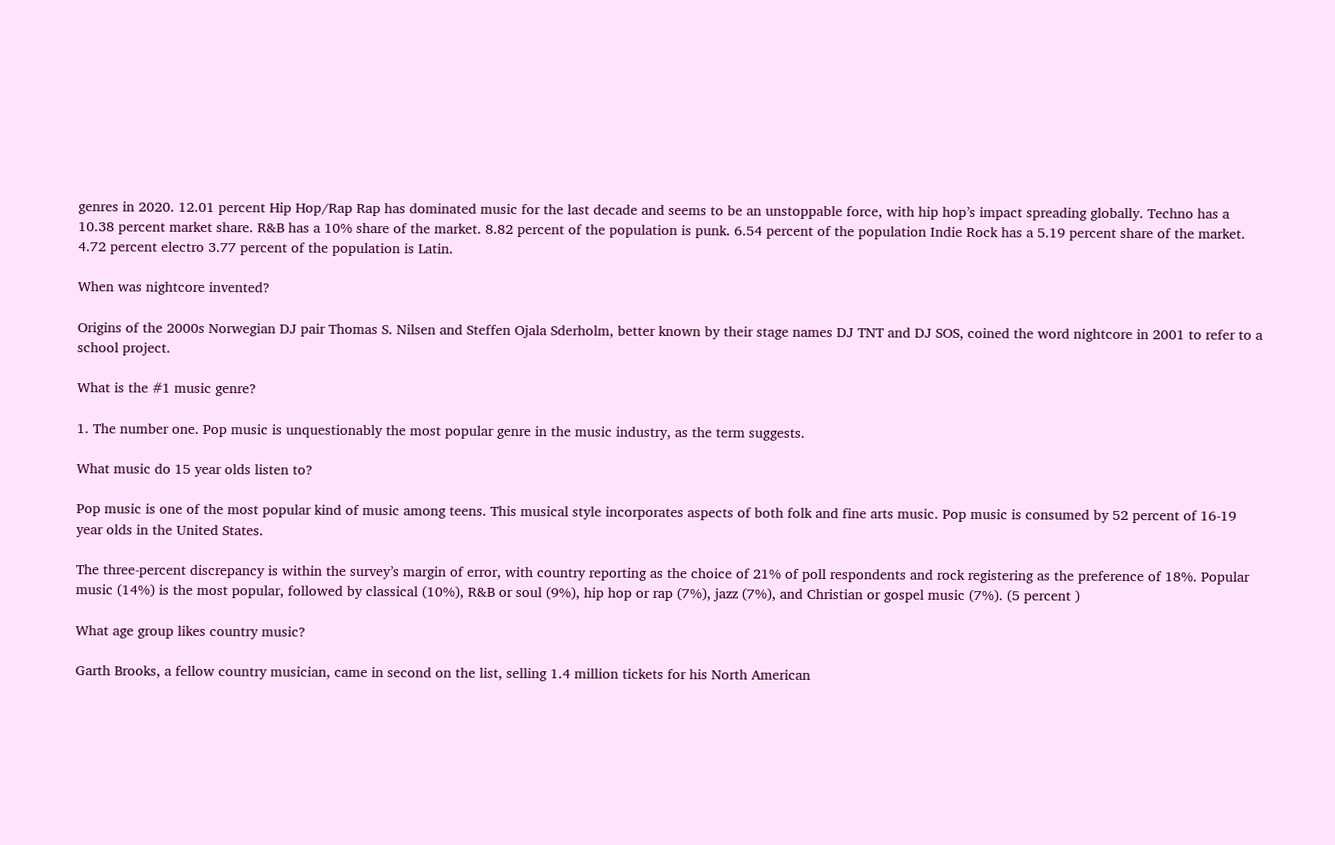genres in 2020. 12.01 percent Hip Hop/Rap Rap has dominated music for the last decade and seems to be an unstoppable force, with hip hop’s impact spreading globally. Techno has a 10.38 percent market share. R&B has a 10% share of the market. 8.82 percent of the population is punk. 6.54 percent of the population Indie Rock has a 5.19 percent share of the market. 4.72 percent electro 3.77 percent of the population is Latin.

When was nightcore invented?

Origins of the 2000s Norwegian DJ pair Thomas S. Nilsen and Steffen Ojala Sderholm, better known by their stage names DJ TNT and DJ SOS, coined the word nightcore in 2001 to refer to a school project.

What is the #1 music genre?

1. The number one. Pop music is unquestionably the most popular genre in the music industry, as the term suggests.

What music do 15 year olds listen to?

Pop music is one of the most popular kind of music among teens. This musical style incorporates aspects of both folk and fine arts music. Pop music is consumed by 52 percent of 16-19 year olds in the United States.

The three-percent discrepancy is within the survey’s margin of error, with country reporting as the choice of 21% of poll respondents and rock registering as the preference of 18%. Popular music (14%) is the most popular, followed by classical (10%), R&B or soul (9%), hip hop or rap (7%), jazz (7%), and Christian or gospel music (7%). (5 percent )

What age group likes country music?

Garth Brooks, a fellow country musician, came in second on the list, selling 1.4 million tickets for his North American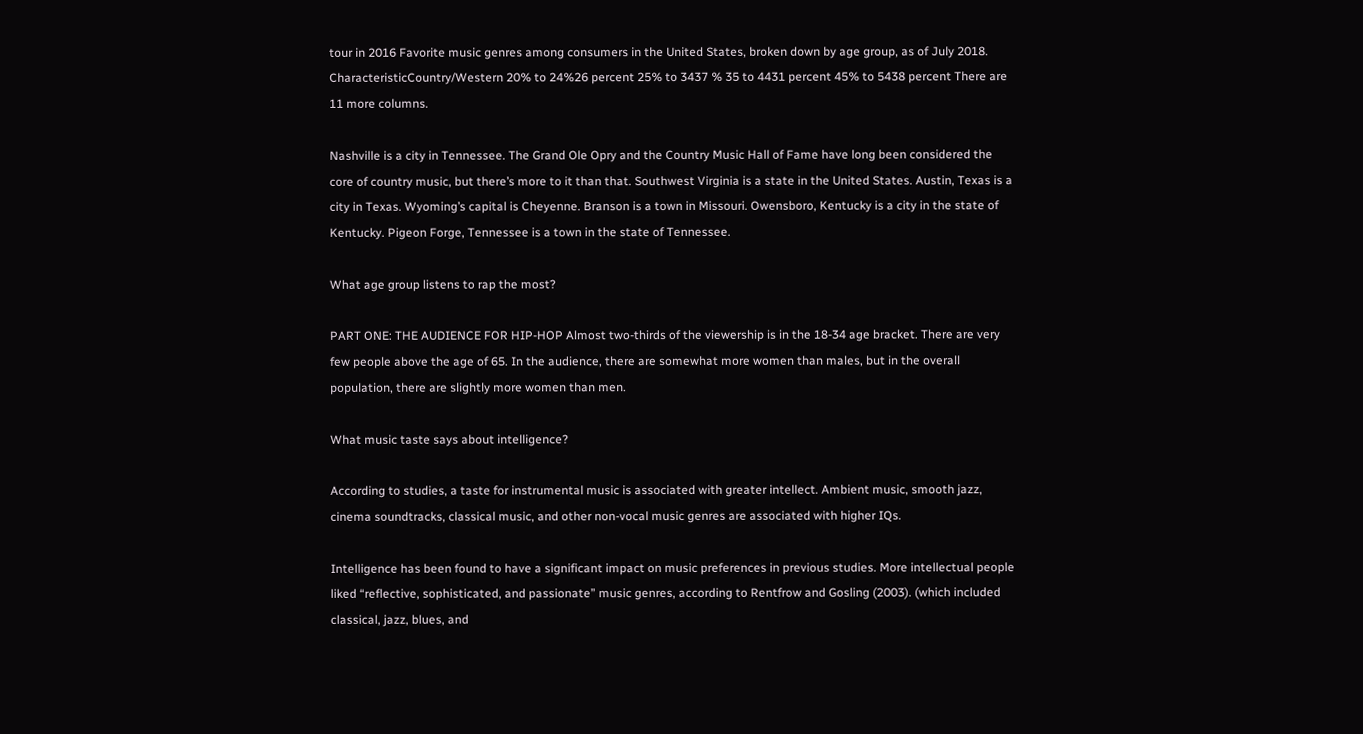tour in 2016 Favorite music genres among consumers in the United States, broken down by age group, as of July 2018. CharacteristicCountry/Western 20% to 24%26 percent 25% to 3437 % 35 to 4431 percent 45% to 5438 percent There are 11 more columns.

Nashville is a city in Tennessee. The Grand Ole Opry and the Country Music Hall of Fame have long been considered the core of country music, but there’s more to it than that. Southwest Virginia is a state in the United States. Austin, Texas is a city in Texas. Wyoming’s capital is Cheyenne. Branson is a town in Missouri. Owensboro, Kentucky is a city in the state of Kentucky. Pigeon Forge, Tennessee is a town in the state of Tennessee.

What age group listens to rap the most?

PART ONE: THE AUDIENCE FOR HIP-HOP Almost two-thirds of the viewership is in the 18-34 age bracket. There are very few people above the age of 65. In the audience, there are somewhat more women than males, but in the overall population, there are slightly more women than men.

What music taste says about intelligence?

According to studies, a taste for instrumental music is associated with greater intellect. Ambient music, smooth jazz, cinema soundtracks, classical music, and other non-vocal music genres are associated with higher IQs.

Intelligence has been found to have a significant impact on music preferences in previous studies. More intellectual people liked “reflective, sophisticated, and passionate” music genres, according to Rentfrow and Gosling (2003). (which included classical, jazz, blues, and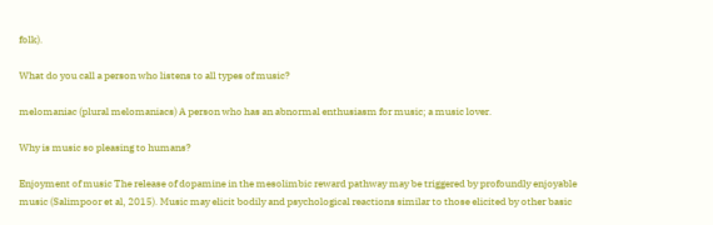folk).

What do you call a person who listens to all types of music?

melomaniac (plural melomaniacs) A person who has an abnormal enthusiasm for music; a music lover.

Why is music so pleasing to humans?

Enjoyment of music The release of dopamine in the mesolimbic reward pathway may be triggered by profoundly enjoyable music (Salimpoor et al, 2015). Music may elicit bodily and psychological reactions similar to those elicited by other basic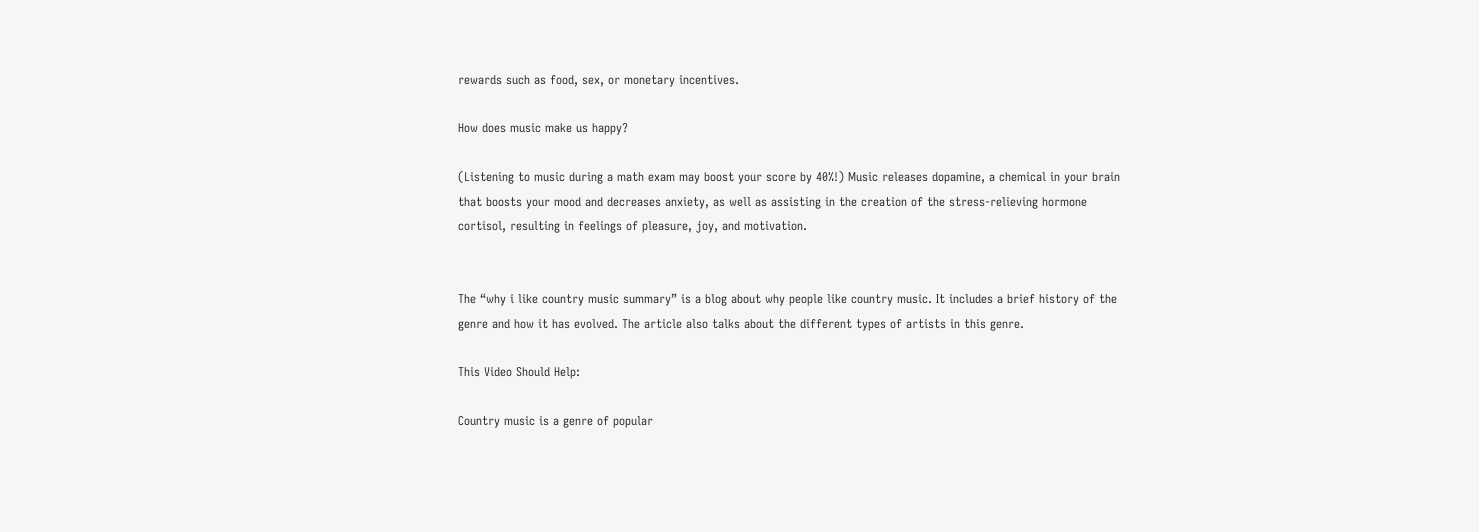rewards such as food, sex, or monetary incentives.

How does music make us happy?

(Listening to music during a math exam may boost your score by 40%!) Music releases dopamine, a chemical in your brain that boosts your mood and decreases anxiety, as well as assisting in the creation of the stress-relieving hormone cortisol, resulting in feelings of pleasure, joy, and motivation.


The “why i like country music summary” is a blog about why people like country music. It includes a brief history of the genre and how it has evolved. The article also talks about the different types of artists in this genre.

This Video Should Help:

Country music is a genre of popular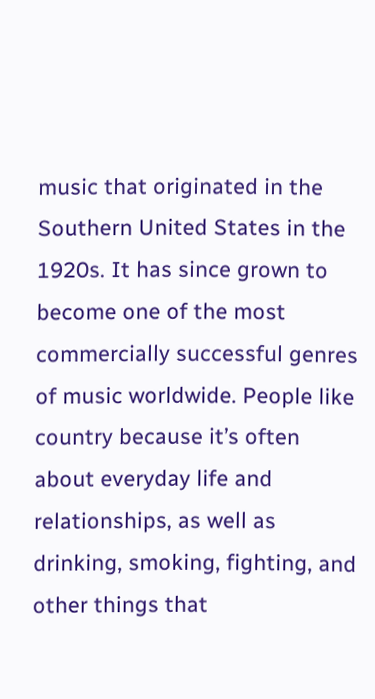music that originated in the Southern United States in the 1920s. It has since grown to become one of the most commercially successful genres of music worldwide. People like country because it’s often about everyday life and relationships, as well as drinking, smoking, fighting, and other things that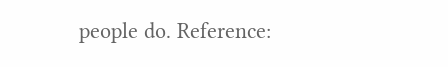people do. Reference: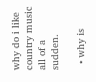why do i like country music all of a sudden.

  • why is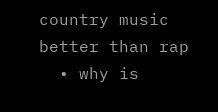country music better than rap
  • why is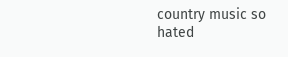country music so hated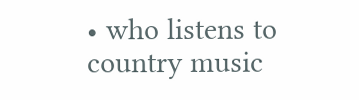• who listens to country music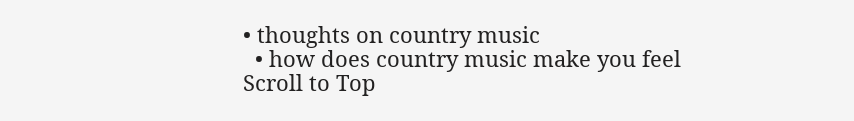• thoughts on country music
  • how does country music make you feel
Scroll to Top